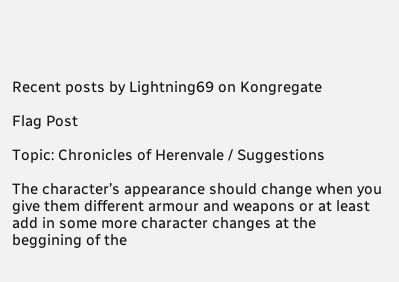Recent posts by Lightning69 on Kongregate

Flag Post

Topic: Chronicles of Herenvale / Suggestions

The character’s appearance should change when you give them different armour and weapons or at least add in some more character changes at the beggining of the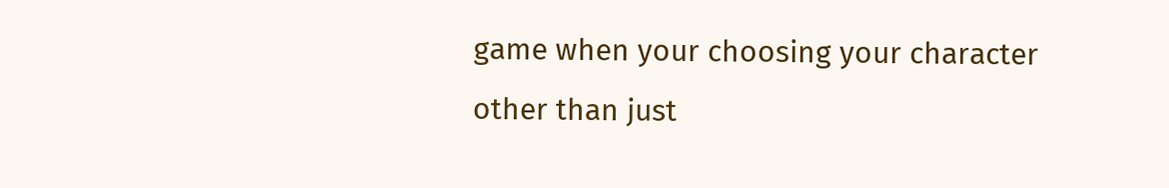game when your choosing your character other than just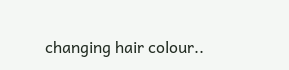changing hair colour..